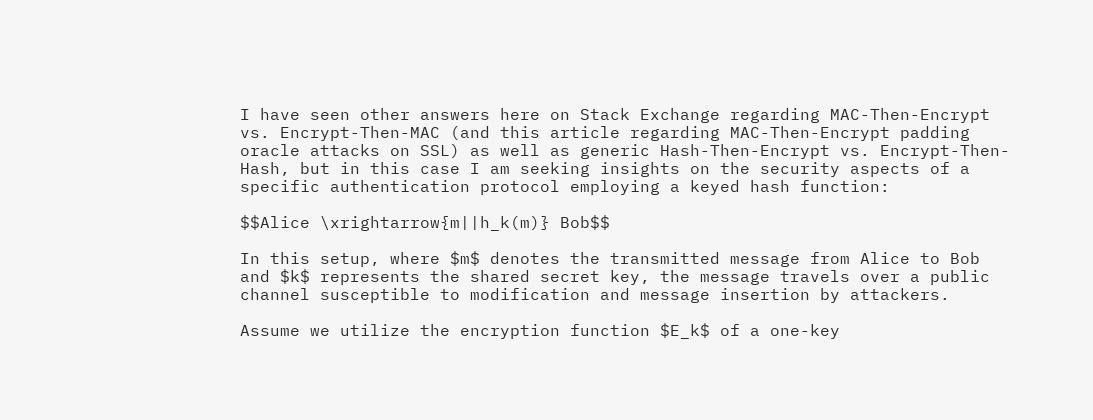I have seen other answers here on Stack Exchange regarding MAC-Then-Encrypt vs. Encrypt-Then-MAC (and this article regarding MAC-Then-Encrypt padding oracle attacks on SSL) as well as generic Hash-Then-Encrypt vs. Encrypt-Then-Hash, but in this case I am seeking insights on the security aspects of a specific authentication protocol employing a keyed hash function:

$$Alice \xrightarrow{m||h_k(m)} Bob$$

In this setup, where $m$ denotes the transmitted message from Alice to Bob and $k$ represents the shared secret key, the message travels over a public channel susceptible to modification and message insertion by attackers.

Assume we utilize the encryption function $E_k$ of a one-key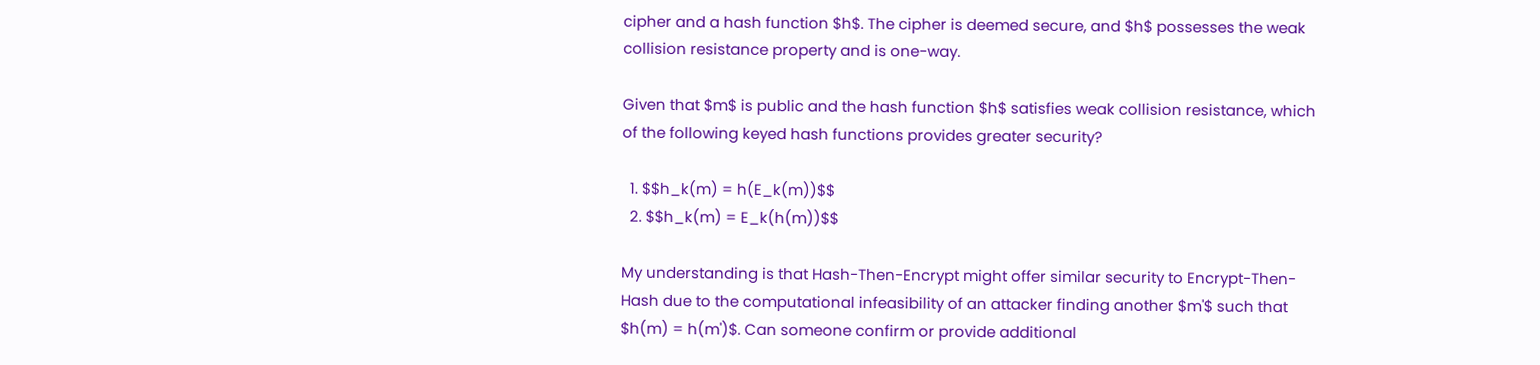cipher and a hash function $h$. The cipher is deemed secure, and $h$ possesses the weak collision resistance property and is one-way.

Given that $m$ is public and the hash function $h$ satisfies weak collision resistance, which of the following keyed hash functions provides greater security?

  1. $$h_k(m) = h(E_k(m))$$
  2. $$h_k(m) = E_k(h(m))$$

My understanding is that Hash-Then-Encrypt might offer similar security to Encrypt-Then-Hash due to the computational infeasibility of an attacker finding another $m'$ such that $h(m) = h(m')$. Can someone confirm or provide additional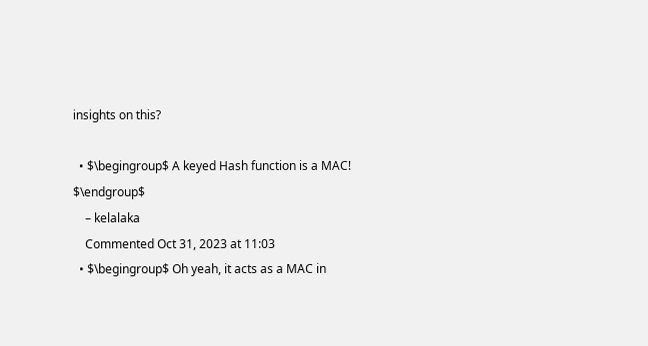insights on this?

  • $\begingroup$ A keyed Hash function is a MAC! $\endgroup$
    – kelalaka
    Commented Oct 31, 2023 at 11:03
  • $\begingroup$ Oh yeah, it acts as a MAC in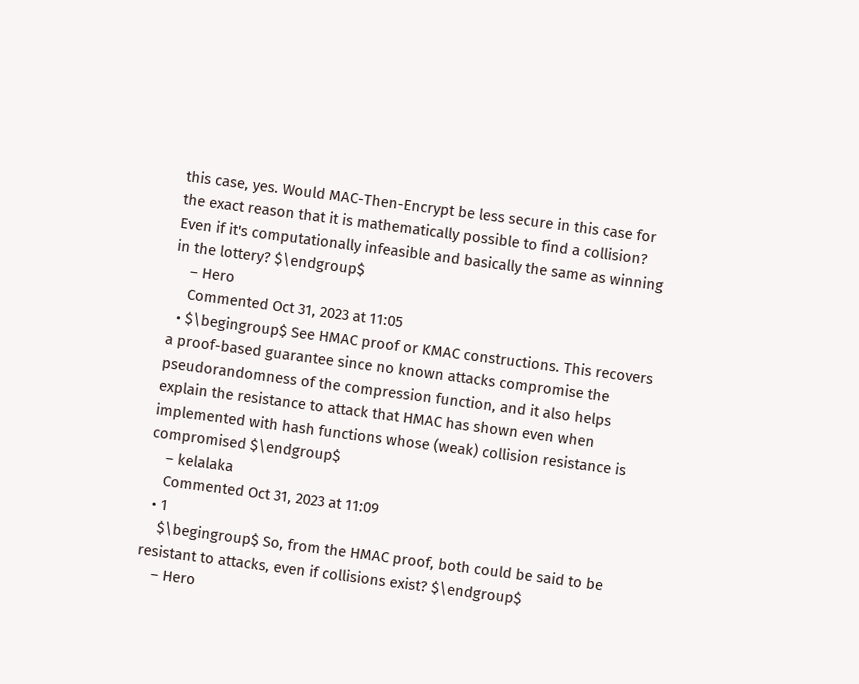this case, yes. Would MAC-Then-Encrypt be less secure in this case for the exact reason that it is mathematically possible to find a collision? Even if it's computationally infeasible and basically the same as winning in the lottery? $\endgroup$
    – Hero
    Commented Oct 31, 2023 at 11:05
  • $\begingroup$ See HMAC proof or KMAC constructions. This recovers a proof-based guarantee since no known attacks compromise the pseudorandomness of the compression function, and it also helps explain the resistance to attack that HMAC has shown even when implemented with hash functions whose (weak) collision resistance is compromised $\endgroup$
    – kelalaka
    Commented Oct 31, 2023 at 11:09
  • 1
    $\begingroup$ So, from the HMAC proof, both could be said to be resistant to attacks, even if collisions exist? $\endgroup$
    – Hero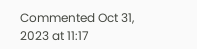Commented Oct 31, 2023 at 11:17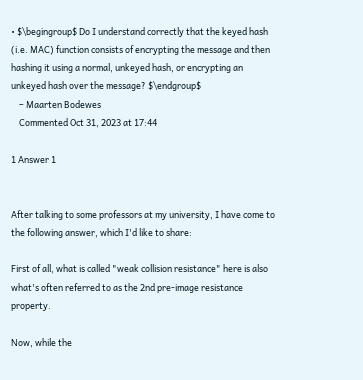• $\begingroup$ Do I understand correctly that the keyed hash (i.e. MAC) function consists of encrypting the message and then hashing it using a normal, unkeyed hash, or encrypting an unkeyed hash over the message? $\endgroup$
    – Maarten Bodewes
    Commented Oct 31, 2023 at 17:44

1 Answer 1


After talking to some professors at my university, I have come to the following answer, which I'd like to share:

First of all, what is called "weak collision resistance" here is also what's often referred to as the 2nd pre-image resistance property.

Now, while the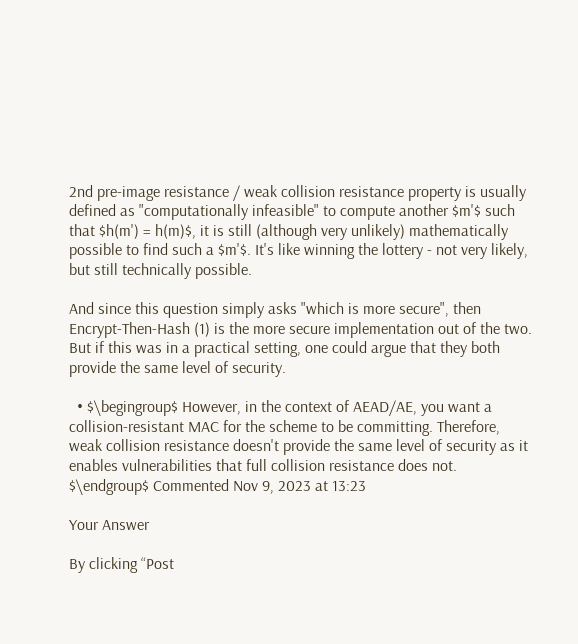2nd pre-image resistance / weak collision resistance property is usually defined as "computationally infeasible" to compute another $m'$ such that $h(m') = h(m)$, it is still (although very unlikely) mathematically possible to find such a $m'$. It's like winning the lottery - not very likely, but still technically possible.

And since this question simply asks "which is more secure", then Encrypt-Then-Hash (1) is the more secure implementation out of the two. But if this was in a practical setting, one could argue that they both provide the same level of security.

  • $\begingroup$ However, in the context of AEAD/AE, you want a collision-resistant MAC for the scheme to be committing. Therefore, weak collision resistance doesn't provide the same level of security as it enables vulnerabilities that full collision resistance does not. $\endgroup$ Commented Nov 9, 2023 at 13:23

Your Answer

By clicking “Post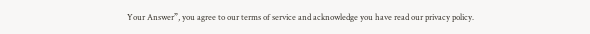Your Answer”, you agree to our terms of service and acknowledge you have read our privacy policy.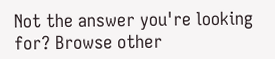Not the answer you're looking for? Browse other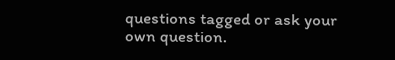questions tagged or ask your own question.